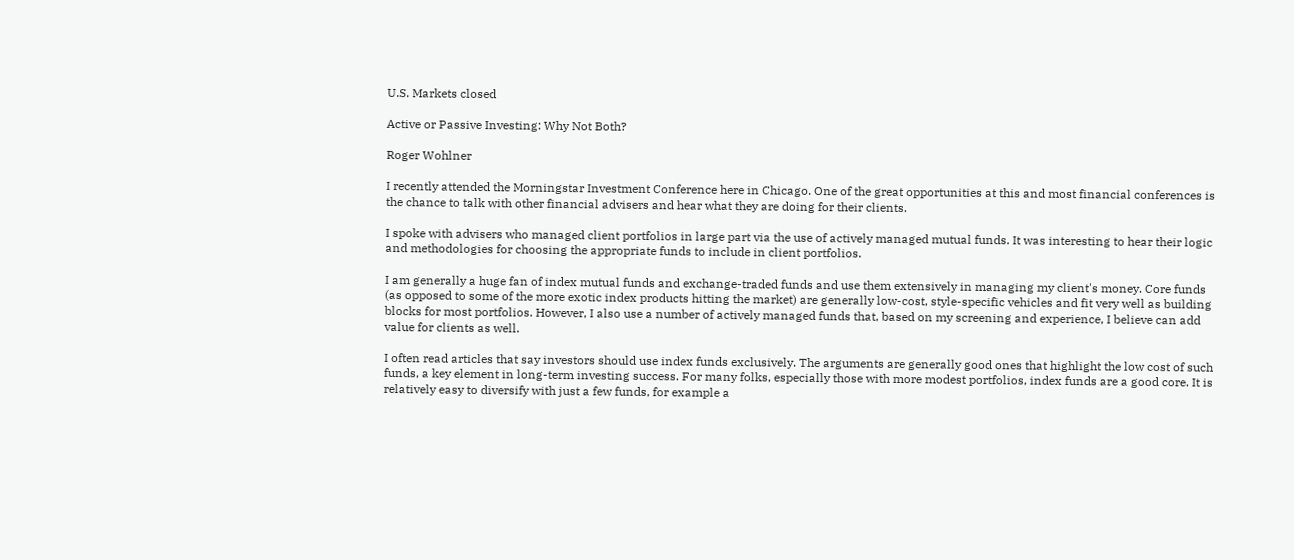U.S. Markets closed

Active or Passive Investing: Why Not Both?

Roger Wohlner

I recently attended the Morningstar Investment Conference here in Chicago. One of the great opportunities at this and most financial conferences is the chance to talk with other financial advisers and hear what they are doing for their clients.

I spoke with advisers who managed client portfolios in large part via the use of actively managed mutual funds. It was interesting to hear their logic and methodologies for choosing the appropriate funds to include in client portfolios.

I am generally a huge fan of index mutual funds and exchange-traded funds and use them extensively in managing my client's money. Core funds (as opposed to some of the more exotic index products hitting the market) are generally low-cost, style-specific vehicles and fit very well as building blocks for most portfolios. However, I also use a number of actively managed funds that, based on my screening and experience, I believe can add value for clients as well.

I often read articles that say investors should use index funds exclusively. The arguments are generally good ones that highlight the low cost of such funds, a key element in long-term investing success. For many folks, especially those with more modest portfolios, index funds are a good core. It is relatively easy to diversify with just a few funds, for example a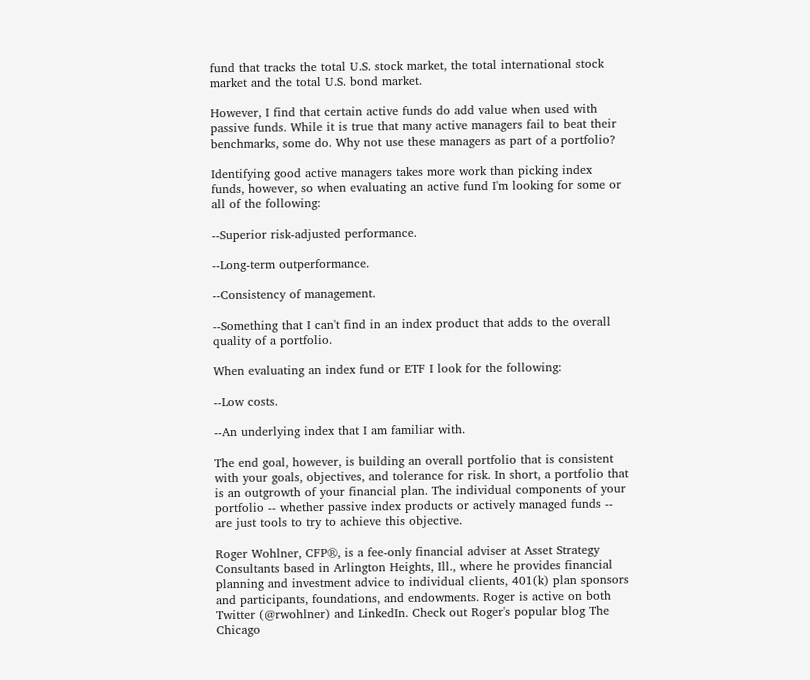fund that tracks the total U.S. stock market, the total international stock market and the total U.S. bond market.

However, I find that certain active funds do add value when used with passive funds. While it is true that many active managers fail to beat their benchmarks, some do. Why not use these managers as part of a portfolio?

Identifying good active managers takes more work than picking index funds, however, so when evaluating an active fund I'm looking for some or all of the following:

--Superior risk-adjusted performance.

--Long-term outperformance.

--Consistency of management.

--Something that I can't find in an index product that adds to the overall quality of a portfolio.

When evaluating an index fund or ETF I look for the following:

--Low costs.

--An underlying index that I am familiar with.

The end goal, however, is building an overall portfolio that is consistent with your goals, objectives, and tolerance for risk. In short, a portfolio that is an outgrowth of your financial plan. The individual components of your portfolio -- whether passive index products or actively managed funds -- are just tools to try to achieve this objective.

Roger Wohlner, CFP®, is a fee-only financial adviser at Asset Strategy Consultants based in Arlington Heights, Ill., where he provides financial planning and investment advice to individual clients, 401(k) plan sponsors and participants, foundations, and endowments. Roger is active on both Twitter (@rwohlner) and LinkedIn. Check out Roger's popular blog The Chicago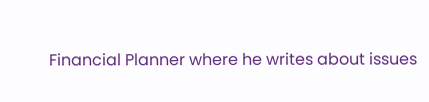Financial Planner where he writes about issues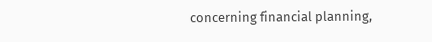concerning financial planning,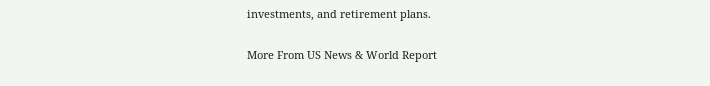investments, and retirement plans.

More From US News & World Report